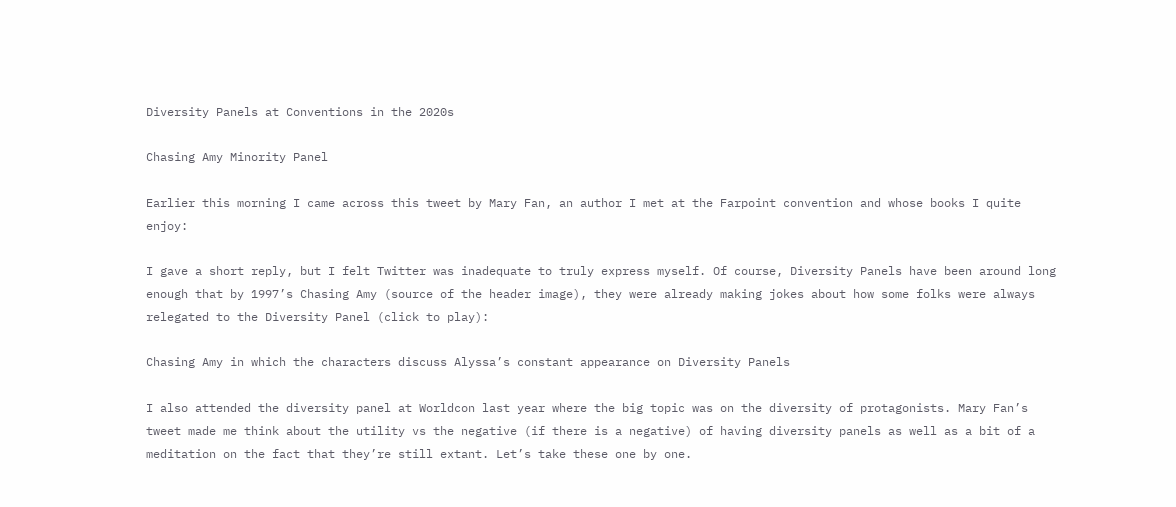Diversity Panels at Conventions in the 2020s

Chasing Amy Minority Panel

Earlier this morning I came across this tweet by Mary Fan, an author I met at the Farpoint convention and whose books I quite enjoy:

I gave a short reply, but I felt Twitter was inadequate to truly express myself. Of course, Diversity Panels have been around long enough that by 1997’s Chasing Amy (source of the header image), they were already making jokes about how some folks were always relegated to the Diversity Panel (click to play):

Chasing Amy in which the characters discuss Alyssa’s constant appearance on Diversity Panels

I also attended the diversity panel at Worldcon last year where the big topic was on the diversity of protagonists. Mary Fan’s tweet made me think about the utility vs the negative (if there is a negative) of having diversity panels as well as a bit of a meditation on the fact that they’re still extant. Let’s take these one by one.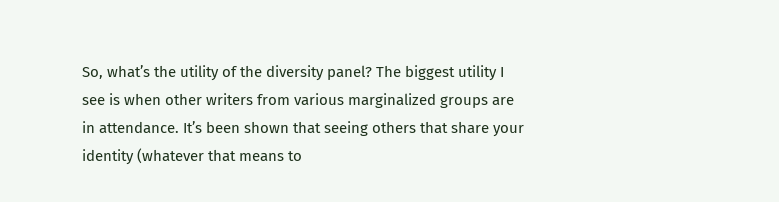So, what’s the utility of the diversity panel? The biggest utility I see is when other writers from various marginalized groups are in attendance. It’s been shown that seeing others that share your identity (whatever that means to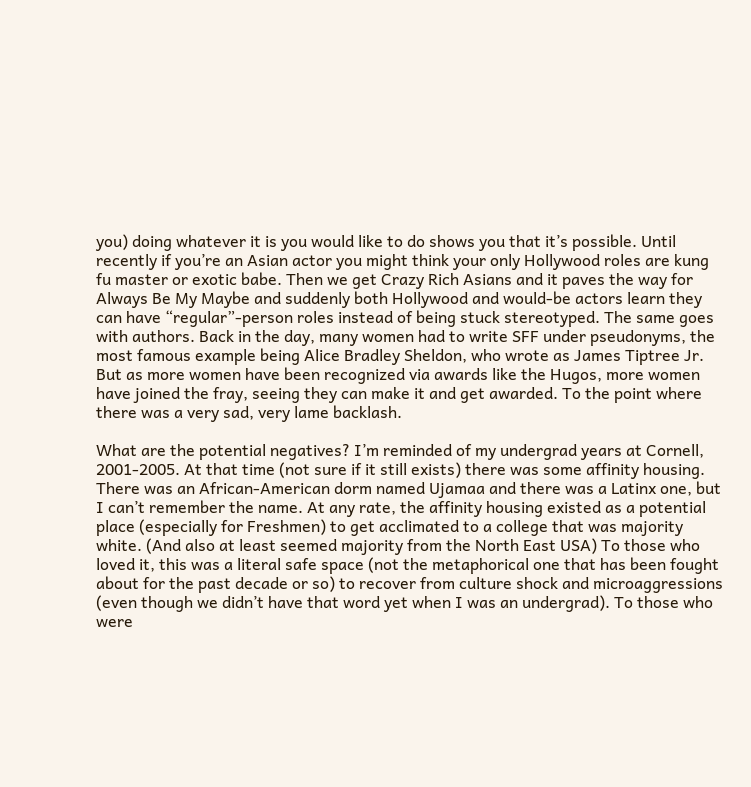you) doing whatever it is you would like to do shows you that it’s possible. Until recently if you’re an Asian actor you might think your only Hollywood roles are kung fu master or exotic babe. Then we get Crazy Rich Asians and it paves the way for Always Be My Maybe and suddenly both Hollywood and would-be actors learn they can have “regular”-person roles instead of being stuck stereotyped. The same goes with authors. Back in the day, many women had to write SFF under pseudonyms, the most famous example being Alice Bradley Sheldon, who wrote as James Tiptree Jr. But as more women have been recognized via awards like the Hugos, more women have joined the fray, seeing they can make it and get awarded. To the point where there was a very sad, very lame backlash.

What are the potential negatives? I’m reminded of my undergrad years at Cornell, 2001-2005. At that time (not sure if it still exists) there was some affinity housing. There was an African-American dorm named Ujamaa and there was a Latinx one, but I can’t remember the name. At any rate, the affinity housing existed as a potential place (especially for Freshmen) to get acclimated to a college that was majority white. (And also at least seemed majority from the North East USA) To those who loved it, this was a literal safe space (not the metaphorical one that has been fought about for the past decade or so) to recover from culture shock and microaggressions (even though we didn’t have that word yet when I was an undergrad). To those who were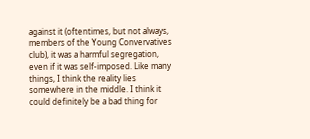against it (oftentimes, but not always, members of the Young Convervatives club), it was a harmful segregation, even if it was self-imposed. Like many things, I think the reality lies somewhere in the middle. I think it could definitely be a bad thing for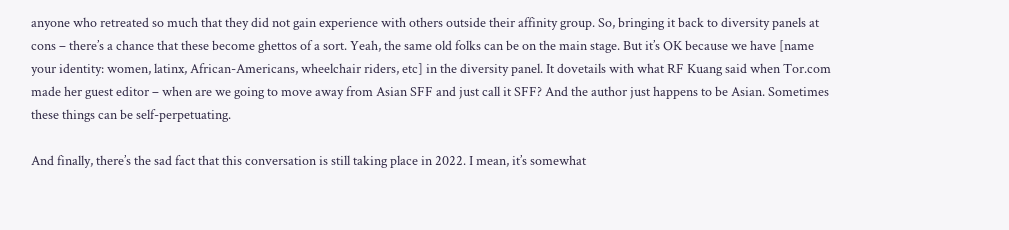anyone who retreated so much that they did not gain experience with others outside their affinity group. So, bringing it back to diversity panels at cons – there’s a chance that these become ghettos of a sort. Yeah, the same old folks can be on the main stage. But it’s OK because we have [name your identity: women, latinx, African-Americans, wheelchair riders, etc] in the diversity panel. It dovetails with what RF Kuang said when Tor.com made her guest editor – when are we going to move away from Asian SFF and just call it SFF? And the author just happens to be Asian. Sometimes these things can be self-perpetuating.

And finally, there’s the sad fact that this conversation is still taking place in 2022. I mean, it’s somewhat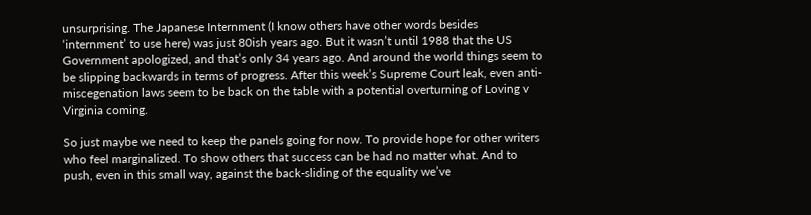unsurprising. The Japanese Internment (I know others have other words besides ‘internment’ to use here) was just 80ish years ago. But it wasn’t until 1988 that the US Government apologized, and that’s only 34 years ago. And around the world things seem to be slipping backwards in terms of progress. After this week’s Supreme Court leak, even anti-miscegenation laws seem to be back on the table with a potential overturning of Loving v Virginia coming.

So just maybe we need to keep the panels going for now. To provide hope for other writers who feel marginalized. To show others that success can be had no matter what. And to push, even in this small way, against the back-sliding of the equality we’ve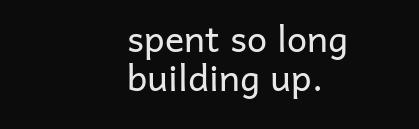spent so long building up.